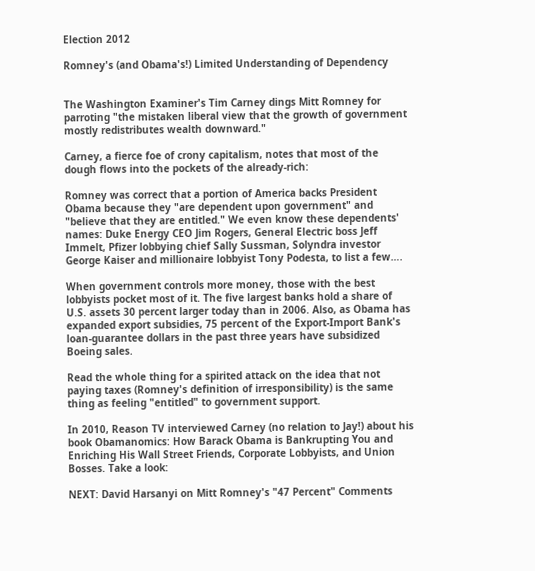Election 2012

Romney's (and Obama's!) Limited Understanding of Dependency


The Washington Examiner's Tim Carney dings Mitt Romney for parroting "the mistaken liberal view that the growth of government mostly redistributes wealth downward."

Carney, a fierce foe of crony capitalism, notes that most of the dough flows into the pockets of the already-rich:

Romney was correct that a portion of America backs President Obama because they "are dependent upon government" and "believe that they are entitled." We even know these dependents' names: Duke Energy CEO Jim Rogers, General Electric boss Jeff Immelt, Pfizer lobbying chief Sally Sussman, Solyndra investor George Kaiser and millionaire lobbyist Tony Podesta, to list a few….

When government controls more money, those with the best lobbyists pocket most of it. The five largest banks hold a share of U.S. assets 30 percent larger today than in 2006. Also, as Obama has expanded export subsidies, 75 percent of the Export-Import Bank's loan-guarantee dollars in the past three years have subsidized Boeing sales.

Read the whole thing for a spirited attack on the idea that not paying taxes (Romney's definition of irresponsibility) is the same thing as feeling "entitled" to government support.

In 2010, Reason TV interviewed Carney (no relation to Jay!) about his book Obamanomics: How Barack Obama is Bankrupting You and Enriching His Wall Street Friends, Corporate Lobbyists, and Union Bosses. Take a look:

NEXT: David Harsanyi on Mitt Romney's "47 Percent" Comments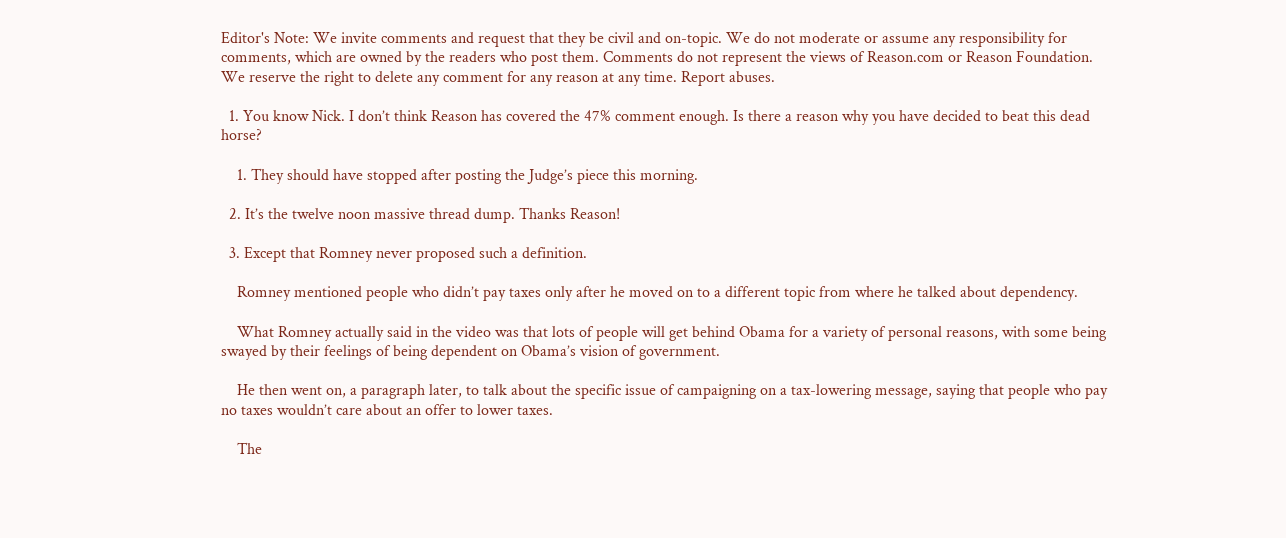Editor's Note: We invite comments and request that they be civil and on-topic. We do not moderate or assume any responsibility for comments, which are owned by the readers who post them. Comments do not represent the views of Reason.com or Reason Foundation. We reserve the right to delete any comment for any reason at any time. Report abuses.

  1. You know Nick. I don’t think Reason has covered the 47% comment enough. Is there a reason why you have decided to beat this dead horse?

    1. They should have stopped after posting the Judge’s piece this morning.

  2. It’s the twelve noon massive thread dump. Thanks Reason!

  3. Except that Romney never proposed such a definition.

    Romney mentioned people who didn’t pay taxes only after he moved on to a different topic from where he talked about dependency.

    What Romney actually said in the video was that lots of people will get behind Obama for a variety of personal reasons, with some being swayed by their feelings of being dependent on Obama’s vision of government.

    He then went on, a paragraph later, to talk about the specific issue of campaigning on a tax-lowering message, saying that people who pay no taxes wouldn’t care about an offer to lower taxes.

    The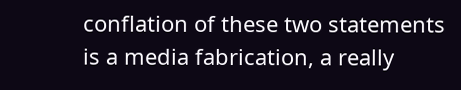conflation of these two statements is a media fabrication, a really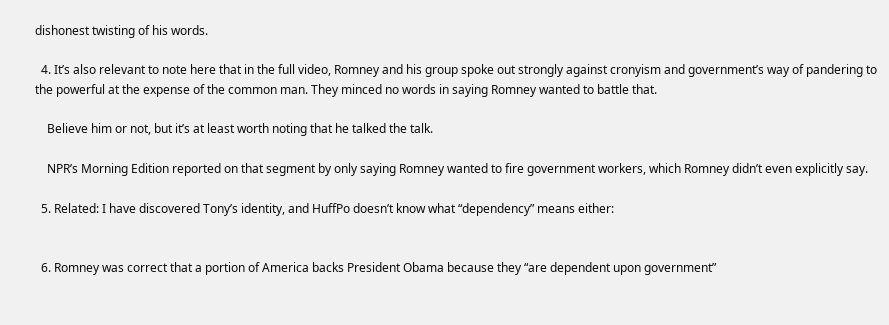dishonest twisting of his words.

  4. It’s also relevant to note here that in the full video, Romney and his group spoke out strongly against cronyism and government’s way of pandering to the powerful at the expense of the common man. They minced no words in saying Romney wanted to battle that.

    Believe him or not, but it’s at least worth noting that he talked the talk.

    NPR’s Morning Edition reported on that segment by only saying Romney wanted to fire government workers, which Romney didn’t even explicitly say.

  5. Related: I have discovered Tony’s identity, and HuffPo doesn’t know what “dependency” means either:


  6. Romney was correct that a portion of America backs President Obama because they “are dependent upon government”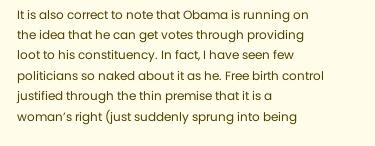It is also correct to note that Obama is running on the idea that he can get votes through providing loot to his constituency. In fact, I have seen few politicians so naked about it as he. Free birth control justified through the thin premise that it is a woman’s right (just suddenly sprung into being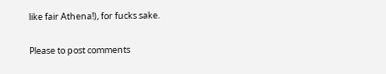like fair Athena!), for fucks sake.

Please to post comments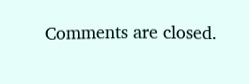Comments are closed.